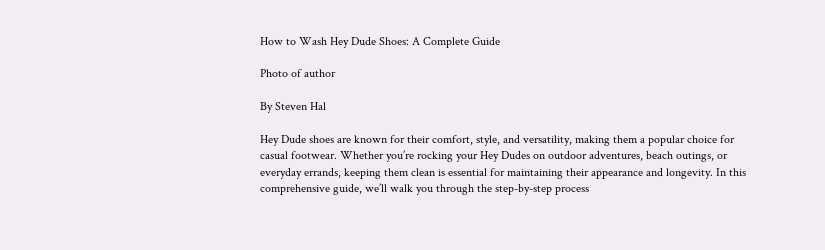How to Wash Hey Dude Shoes: A Complete Guide

Photo of author

By Steven Hal

Hey Dude shoes are known for their comfort, style, and versatility, making them a popular choice for casual footwear. Whether you’re rocking your Hey Dudes on outdoor adventures, beach outings, or everyday errands, keeping them clean is essential for maintaining their appearance and longevity. In this comprehensive guide, we’ll walk you through the step-by-step process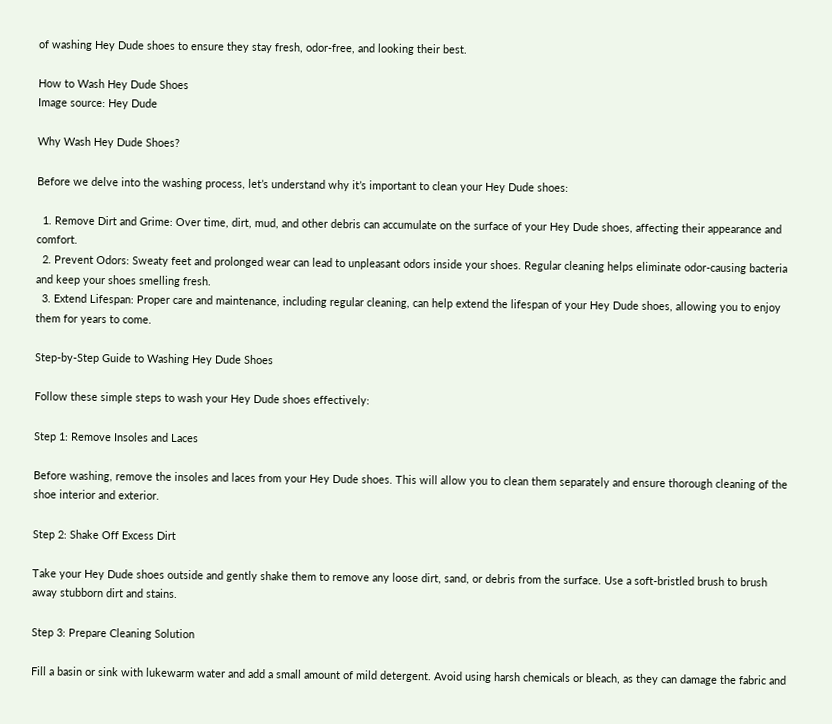of washing Hey Dude shoes to ensure they stay fresh, odor-free, and looking their best.

How to Wash Hey Dude Shoes
Image source: Hey Dude

Why Wash Hey Dude Shoes?

Before we delve into the washing process, let’s understand why it’s important to clean your Hey Dude shoes:

  1. Remove Dirt and Grime: Over time, dirt, mud, and other debris can accumulate on the surface of your Hey Dude shoes, affecting their appearance and comfort.
  2. Prevent Odors: Sweaty feet and prolonged wear can lead to unpleasant odors inside your shoes. Regular cleaning helps eliminate odor-causing bacteria and keep your shoes smelling fresh.
  3. Extend Lifespan: Proper care and maintenance, including regular cleaning, can help extend the lifespan of your Hey Dude shoes, allowing you to enjoy them for years to come.

Step-by-Step Guide to Washing Hey Dude Shoes

Follow these simple steps to wash your Hey Dude shoes effectively:

Step 1: Remove Insoles and Laces

Before washing, remove the insoles and laces from your Hey Dude shoes. This will allow you to clean them separately and ensure thorough cleaning of the shoe interior and exterior.

Step 2: Shake Off Excess Dirt

Take your Hey Dude shoes outside and gently shake them to remove any loose dirt, sand, or debris from the surface. Use a soft-bristled brush to brush away stubborn dirt and stains.

Step 3: Prepare Cleaning Solution

Fill a basin or sink with lukewarm water and add a small amount of mild detergent. Avoid using harsh chemicals or bleach, as they can damage the fabric and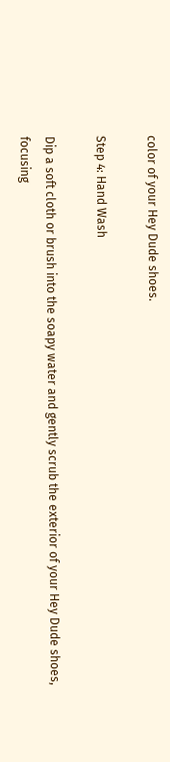color of your Hey Dude shoes.

Step 4: Hand Wash

Dip a soft cloth or brush into the soapy water and gently scrub the exterior of your Hey Dude shoes, focusing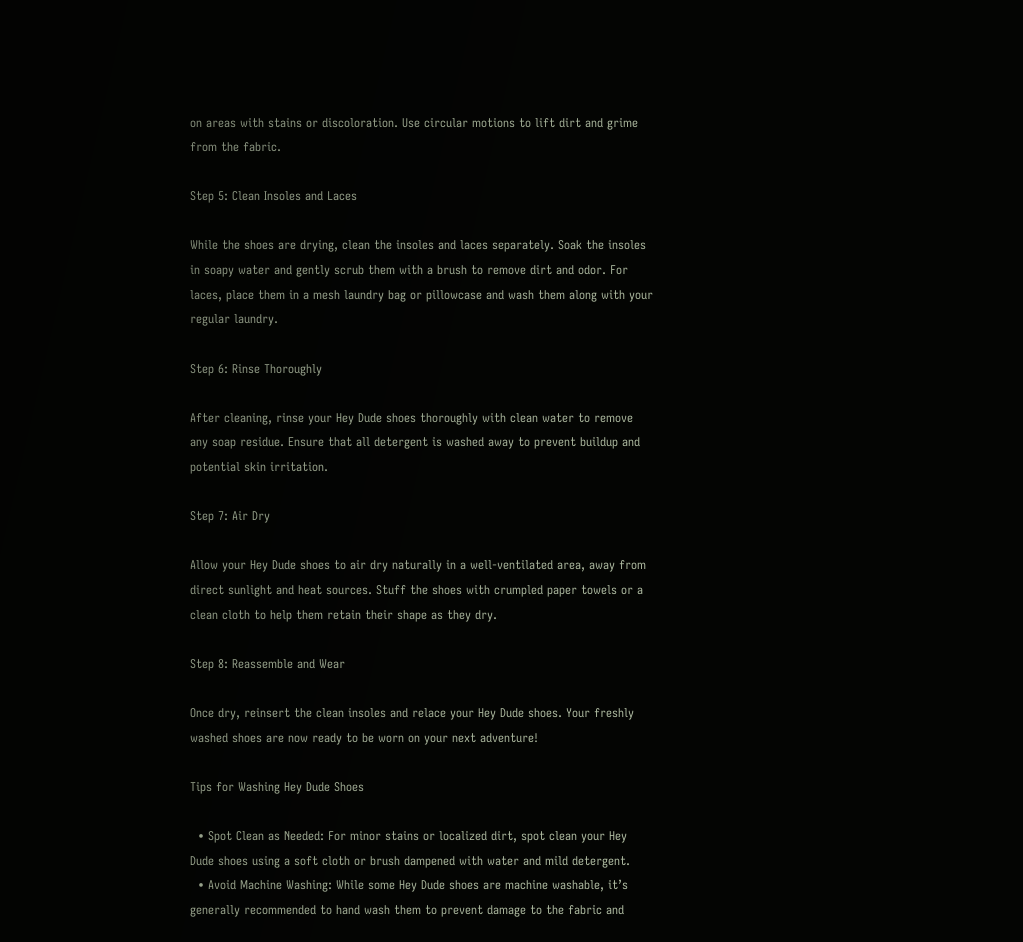on areas with stains or discoloration. Use circular motions to lift dirt and grime from the fabric.

Step 5: Clean Insoles and Laces

While the shoes are drying, clean the insoles and laces separately. Soak the insoles in soapy water and gently scrub them with a brush to remove dirt and odor. For laces, place them in a mesh laundry bag or pillowcase and wash them along with your regular laundry.

Step 6: Rinse Thoroughly

After cleaning, rinse your Hey Dude shoes thoroughly with clean water to remove any soap residue. Ensure that all detergent is washed away to prevent buildup and potential skin irritation.

Step 7: Air Dry

Allow your Hey Dude shoes to air dry naturally in a well-ventilated area, away from direct sunlight and heat sources. Stuff the shoes with crumpled paper towels or a clean cloth to help them retain their shape as they dry.

Step 8: Reassemble and Wear

Once dry, reinsert the clean insoles and relace your Hey Dude shoes. Your freshly washed shoes are now ready to be worn on your next adventure!

Tips for Washing Hey Dude Shoes

  • Spot Clean as Needed: For minor stains or localized dirt, spot clean your Hey Dude shoes using a soft cloth or brush dampened with water and mild detergent.
  • Avoid Machine Washing: While some Hey Dude shoes are machine washable, it’s generally recommended to hand wash them to prevent damage to the fabric and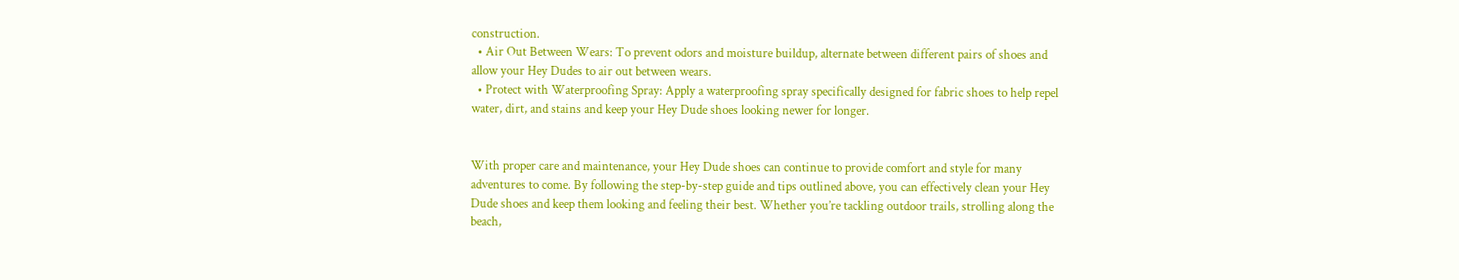construction.
  • Air Out Between Wears: To prevent odors and moisture buildup, alternate between different pairs of shoes and allow your Hey Dudes to air out between wears.
  • Protect with Waterproofing Spray: Apply a waterproofing spray specifically designed for fabric shoes to help repel water, dirt, and stains and keep your Hey Dude shoes looking newer for longer.


With proper care and maintenance, your Hey Dude shoes can continue to provide comfort and style for many adventures to come. By following the step-by-step guide and tips outlined above, you can effectively clean your Hey Dude shoes and keep them looking and feeling their best. Whether you’re tackling outdoor trails, strolling along the beach,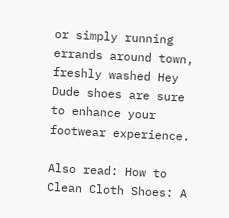or simply running errands around town, freshly washed Hey Dude shoes are sure to enhance your footwear experience.

Also read: How to Clean Cloth Shoes: A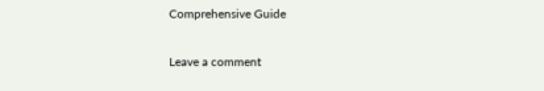Comprehensive Guide

Leave a comment